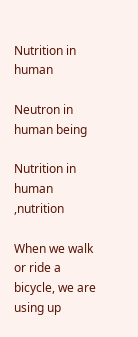Nutrition in human

Neutron in human being

Nutrition in human ,nutrition

When we walk or ride a bicycle, we are using up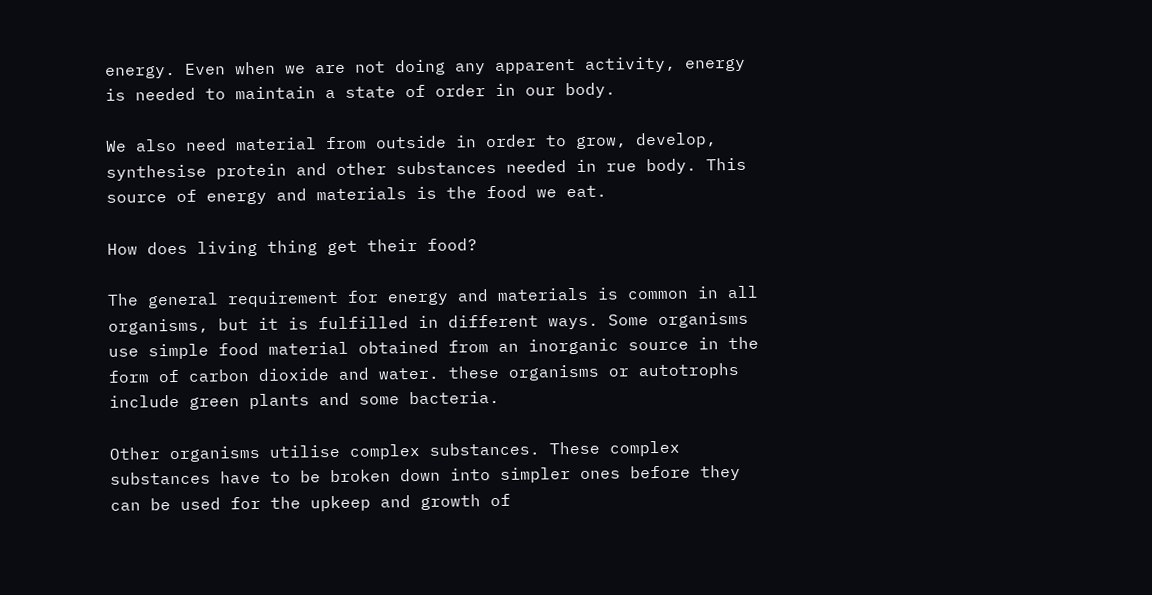energy. Even when we are not doing any apparent activity, energy is needed to maintain a state of order in our body.

We also need material from outside in order to grow, develop, synthesise protein and other substances needed in rue body. This source of energy and materials is the food we eat.

How does living thing get their food?

The general requirement for energy and materials is common in all organisms, but it is fulfilled in different ways. Some organisms use simple food material obtained from an inorganic source in the form of carbon dioxide and water. these organisms or autotrophs include green plants and some bacteria.

Other organisms utilise complex substances. These complex substances have to be broken down into simpler ones before they can be used for the upkeep and growth of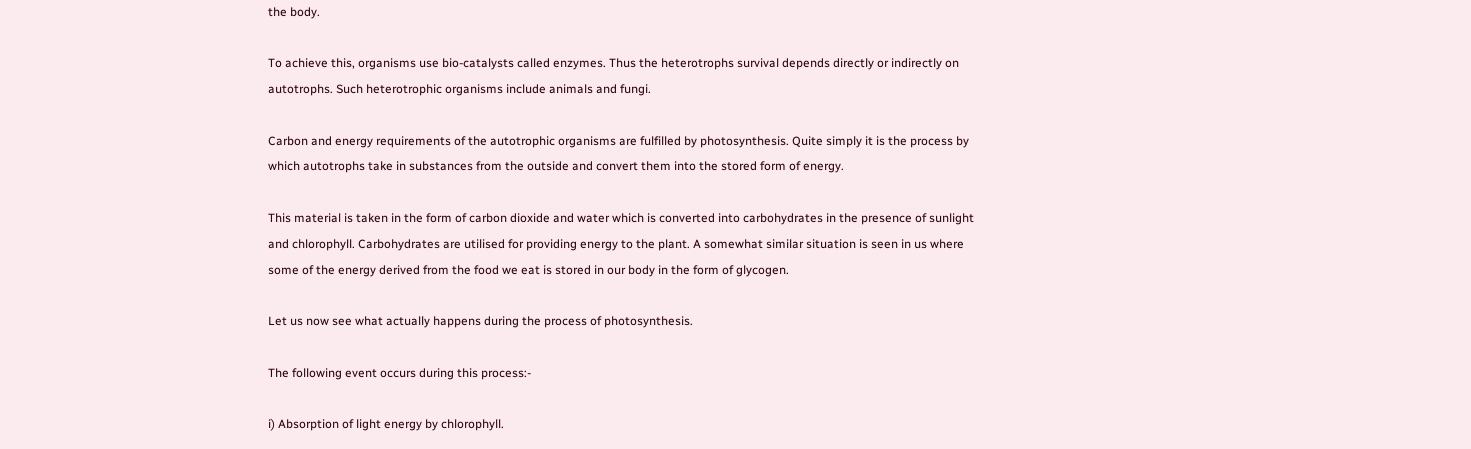the body.

To achieve this, organisms use bio-catalysts called enzymes. Thus the heterotrophs survival depends directly or indirectly on autotrophs. Such heterotrophic organisms include animals and fungi.

Carbon and energy requirements of the autotrophic organisms are fulfilled by photosynthesis. Quite simply it is the process by which autotrophs take in substances from the outside and convert them into the stored form of energy.

This material is taken in the form of carbon dioxide and water which is converted into carbohydrates in the presence of sunlight and chlorophyll. Carbohydrates are utilised for providing energy to the plant. A somewhat similar situation is seen in us where some of the energy derived from the food we eat is stored in our body in the form of glycogen.

Let us now see what actually happens during the process of photosynthesis.

The following event occurs during this process:-

i) Absorption of light energy by chlorophyll.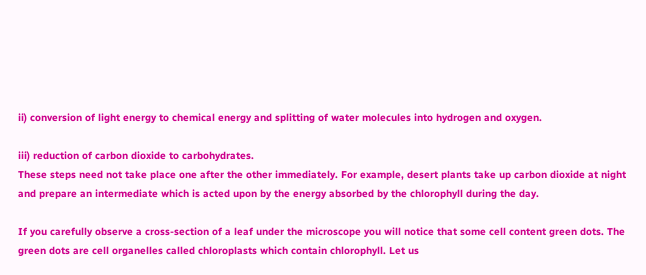ii) conversion of light energy to chemical energy and splitting of water molecules into hydrogen and oxygen.

iii) reduction of carbon dioxide to carbohydrates.
These steps need not take place one after the other immediately. For example, desert plants take up carbon dioxide at night and prepare an intermediate which is acted upon by the energy absorbed by the chlorophyll during the day.

If you carefully observe a cross-section of a leaf under the microscope you will notice that some cell content green dots. The green dots are cell organelles called chloroplasts which contain chlorophyll. Let us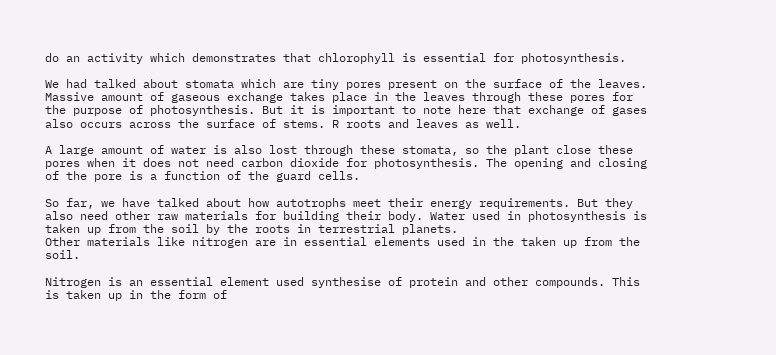do an activity which demonstrates that chlorophyll is essential for photosynthesis.

We had talked about stomata which are tiny pores present on the surface of the leaves. Massive amount of gaseous exchange takes place in the leaves through these pores for the purpose of photosynthesis. But it is important to note here that exchange of gases also occurs across the surface of stems. R roots and leaves as well.

A large amount of water is also lost through these stomata, so the plant close these pores when it does not need carbon dioxide for photosynthesis. The opening and closing of the pore is a function of the guard cells.

So far, we have talked about how autotrophs meet their energy requirements. But they also need other raw materials for building their body. Water used in photosynthesis is taken up from the soil by the roots in terrestrial planets.
Other materials like nitrogen are in essential elements used in the taken up from the soil.

Nitrogen is an essential element used synthesise of protein and other compounds. This is taken up in the form of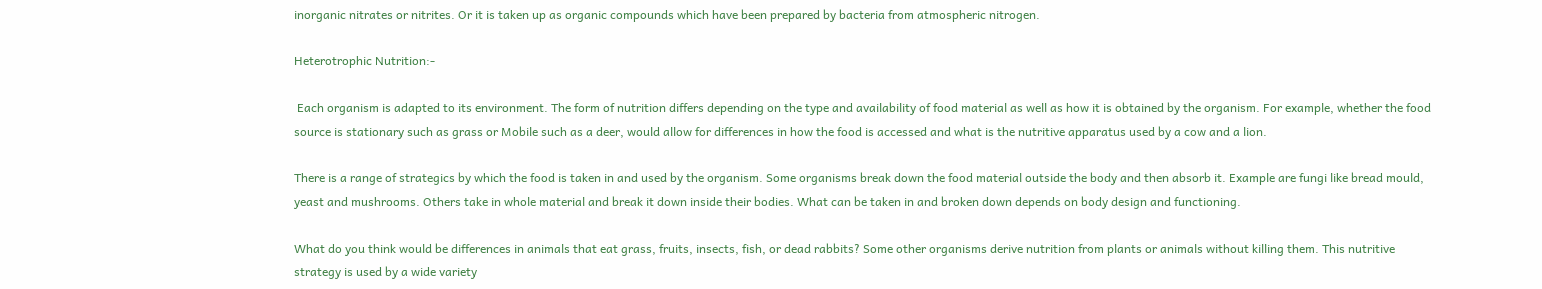inorganic nitrates or nitrites. Or it is taken up as organic compounds which have been prepared by bacteria from atmospheric nitrogen.

Heterotrophic Nutrition:-

 Each organism is adapted to its environment. The form of nutrition differs depending on the type and availability of food material as well as how it is obtained by the organism. For example, whether the food source is stationary such as grass or Mobile such as a deer, would allow for differences in how the food is accessed and what is the nutritive apparatus used by a cow and a lion.

There is a range of strategics by which the food is taken in and used by the organism. Some organisms break down the food material outside the body and then absorb it. Example are fungi like bread mould, yeast and mushrooms. Others take in whole material and break it down inside their bodies. What can be taken in and broken down depends on body design and functioning.

What do you think would be differences in animals that eat grass, fruits, insects, fish, or dead rabbits? Some other organisms derive nutrition from plants or animals without killing them. This nutritive strategy is used by a wide variety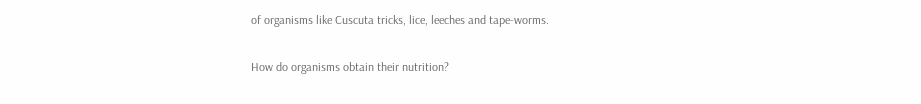of organisms like Cuscuta tricks, lice, leeches and tape-worms.

How do organisms obtain their nutrition?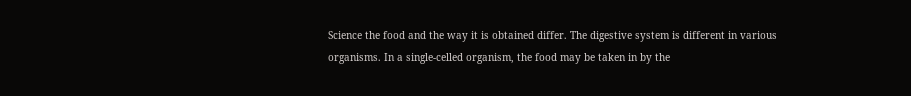Science the food and the way it is obtained differ. The digestive system is different in various organisms. In a single-celled organism, the food may be taken in by the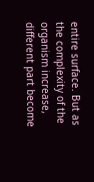entire surface. But as the complexity of the organism increase, different part become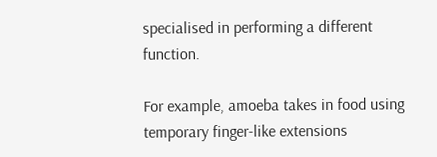specialised in performing a different function.

For example, amoeba takes in food using temporary finger-like extensions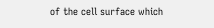of the cell surface which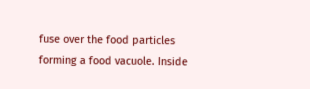fuse over the food particles forming a food vacuole. Inside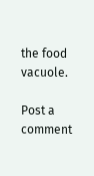the food vacuole.

Post a comment